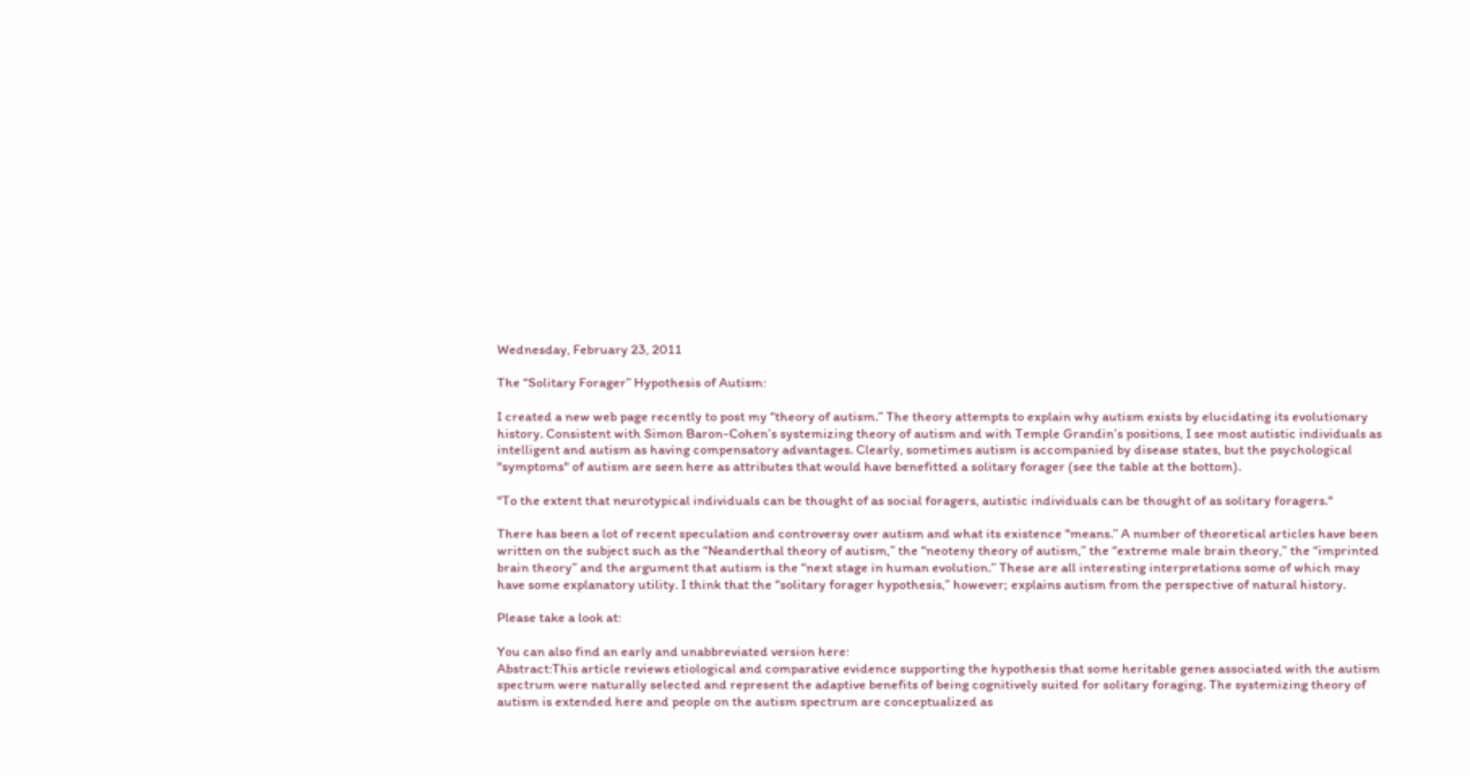Wednesday, February 23, 2011

The “Solitary Forager” Hypothesis of Autism:

I created a new web page recently to post my “theory of autism.” The theory attempts to explain why autism exists by elucidating its evolutionary history. Consistent with Simon Baron-Cohen’s systemizing theory of autism and with Temple Grandin’s positions, I see most autistic individuals as intelligent and autism as having compensatory advantages. Clearly, sometimes autism is accompanied by disease states, but the psychological "symptoms" of autism are seen here as attributes that would have benefitted a solitary forager (see the table at the bottom).

"To the extent that neurotypical individuals can be thought of as social foragers, autistic individuals can be thought of as solitary foragers."

There has been a lot of recent speculation and controversy over autism and what its existence "means.” A number of theoretical articles have been written on the subject such as the “Neanderthal theory of autism,” the “neoteny theory of autism,” the “extreme male brain theory,” the “imprinted brain theory” and the argument that autism is the “next stage in human evolution.” These are all interesting interpretations some of which may have some explanatory utility. I think that the “solitary forager hypothesis,” however; explains autism from the perspective of natural history.

Please take a look at:

You can also find an early and unabbreviated version here:
Abstract:This article reviews etiological and comparative evidence supporting the hypothesis that some heritable genes associated with the autism spectrum were naturally selected and represent the adaptive benefits of being cognitively suited for solitary foraging. The systemizing theory of autism is extended here and people on the autism spectrum are conceptualized as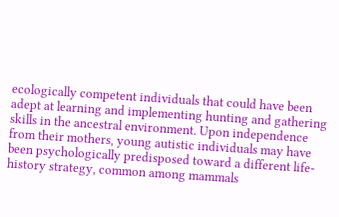ecologically competent individuals that could have been adept at learning and implementing hunting and gathering skills in the ancestral environment. Upon independence from their mothers, young autistic individuals may have been psychologically predisposed toward a different life-history strategy, common among mammals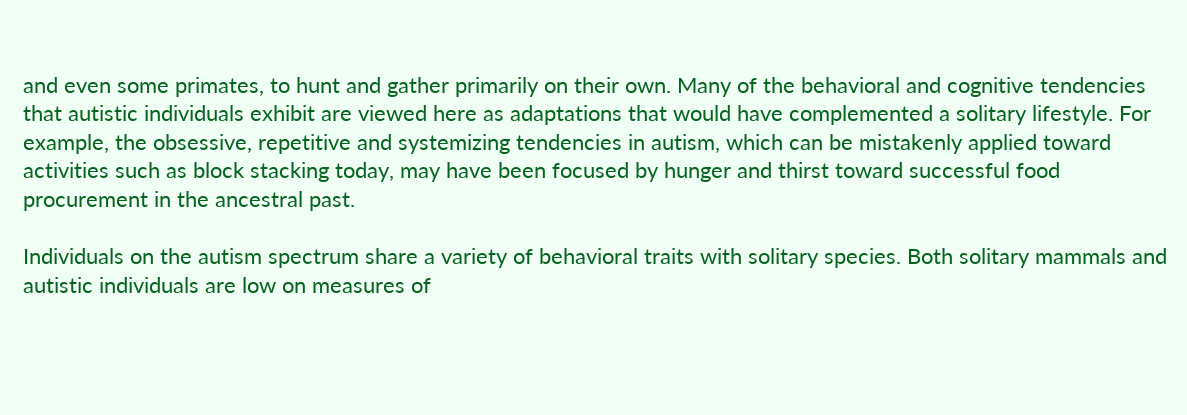and even some primates, to hunt and gather primarily on their own. Many of the behavioral and cognitive tendencies that autistic individuals exhibit are viewed here as adaptations that would have complemented a solitary lifestyle. For example, the obsessive, repetitive and systemizing tendencies in autism, which can be mistakenly applied toward activities such as block stacking today, may have been focused by hunger and thirst toward successful food procurement in the ancestral past.

Individuals on the autism spectrum share a variety of behavioral traits with solitary species. Both solitary mammals and autistic individuals are low on measures of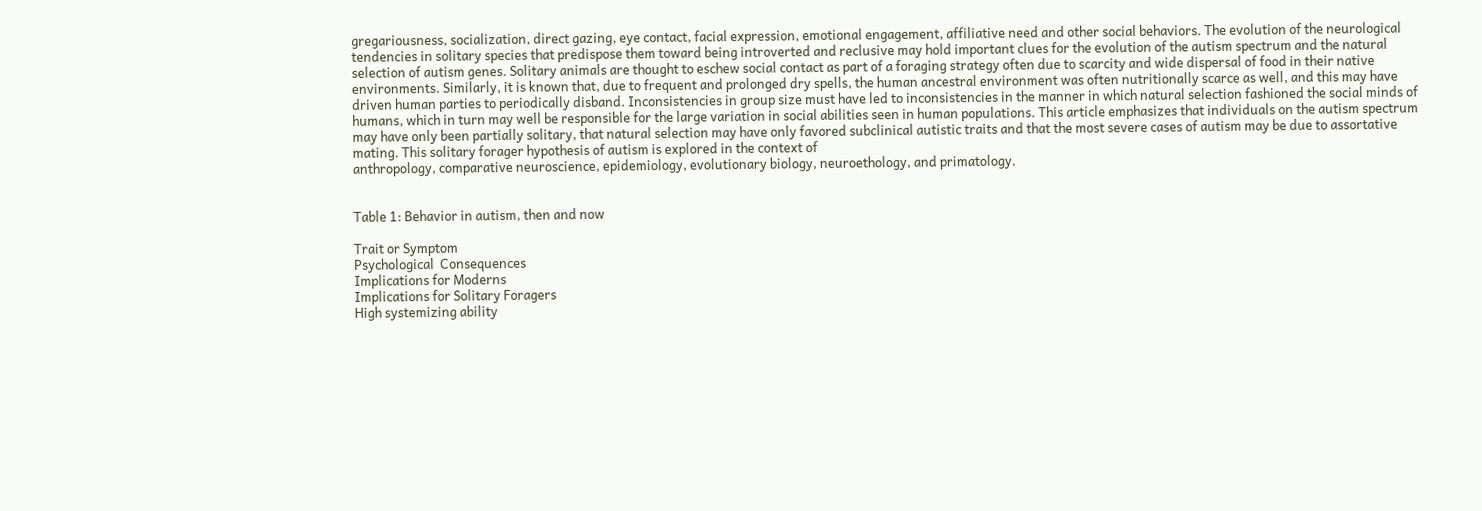gregariousness, socialization, direct gazing, eye contact, facial expression, emotional engagement, affiliative need and other social behaviors. The evolution of the neurological tendencies in solitary species that predispose them toward being introverted and reclusive may hold important clues for the evolution of the autism spectrum and the natural selection of autism genes. Solitary animals are thought to eschew social contact as part of a foraging strategy often due to scarcity and wide dispersal of food in their native environments. Similarly, it is known that, due to frequent and prolonged dry spells, the human ancestral environment was often nutritionally scarce as well, and this may have driven human parties to periodically disband. Inconsistencies in group size must have led to inconsistencies in the manner in which natural selection fashioned the social minds of humans, which in turn may well be responsible for the large variation in social abilities seen in human populations. This article emphasizes that individuals on the autism spectrum may have only been partially solitary, that natural selection may have only favored subclinical autistic traits and that the most severe cases of autism may be due to assortative mating. This solitary forager hypothesis of autism is explored in the context of
anthropology, comparative neuroscience, epidemiology, evolutionary biology, neuroethology, and primatology.


Table 1: Behavior in autism, then and now

Trait or Symptom
Psychological  Consequences
Implications for Moderns
Implications for Solitary Foragers
High systemizing ability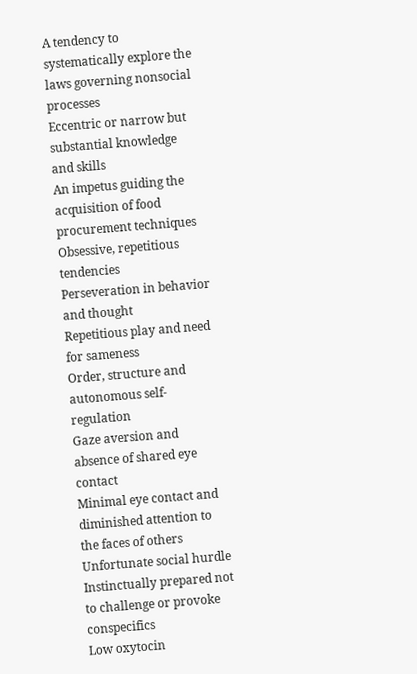A tendency to systematically explore the laws governing nonsocial processes
Eccentric or narrow but substantial knowledge and skills
An impetus guiding the acquisition of food procurement techniques
Obsessive, repetitious tendencies
Perseveration in behavior and thought
Repetitious play and need for sameness
Order, structure and autonomous self-regulation
Gaze aversion and absence of shared eye contact
Minimal eye contact and diminished attention to the faces of others
Unfortunate social hurdle
Instinctually prepared not to challenge or provoke conspecifics
Low oxytocin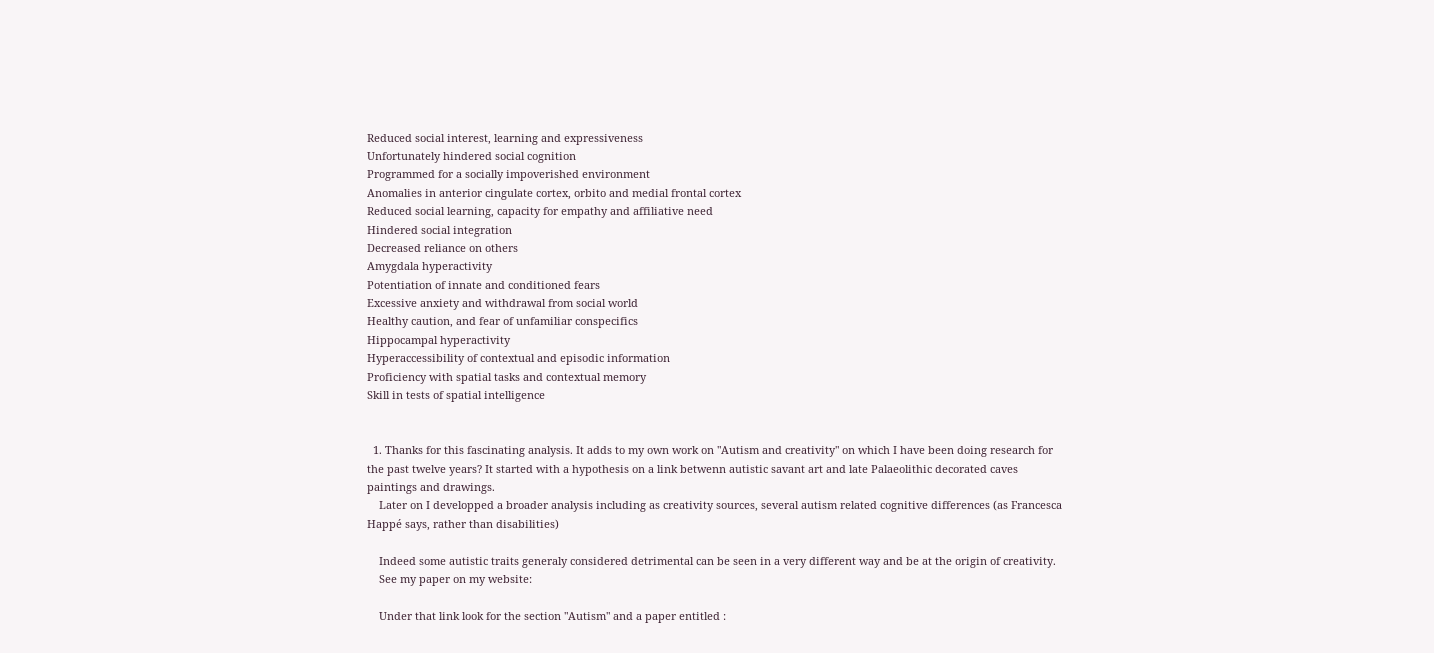Reduced social interest, learning and expressiveness
Unfortunately hindered social cognition
Programmed for a socially impoverished environment
Anomalies in anterior cingulate cortex, orbito and medial frontal cortex
Reduced social learning, capacity for empathy and affiliative need
Hindered social integration
Decreased reliance on others
Amygdala hyperactivity
Potentiation of innate and conditioned fears
Excessive anxiety and withdrawal from social world
Healthy caution, and fear of unfamiliar conspecifics
Hippocampal hyperactivity
Hyperaccessibility of contextual and episodic information
Proficiency with spatial tasks and contextual memory
Skill in tests of spatial intelligence


  1. Thanks for this fascinating analysis. It adds to my own work on "Autism and creativity" on which I have been doing research for the past twelve years? It started with a hypothesis on a link betwenn autistic savant art and late Palaeolithic decorated caves paintings and drawings.
    Later on I developped a broader analysis including as creativity sources, several autism related cognitive differences (as Francesca Happé says, rather than disabilities)

    Indeed some autistic traits generaly considered detrimental can be seen in a very different way and be at the origin of creativity.
    See my paper on my website:

    Under that link look for the section "Autism" and a paper entitled :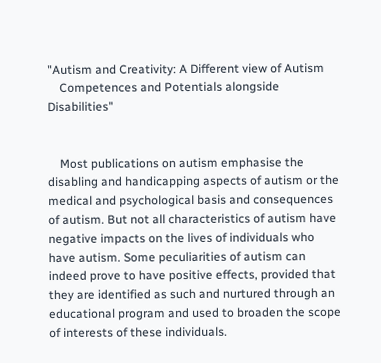"Autism and Creativity: A Different view of Autism
    Competences and Potentials alongside Disabilities"


    Most publications on autism emphasise the disabling and handicapping aspects of autism or the medical and psychological basis and consequences of autism. But not all characteristics of autism have negative impacts on the lives of individuals who have autism. Some peculiarities of autism can indeed prove to have positive effects, provided that they are identified as such and nurtured through an educational program and used to broaden the scope of interests of these individuals.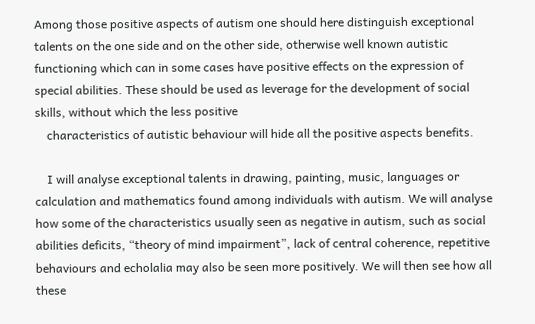Among those positive aspects of autism one should here distinguish exceptional talents on the one side and on the other side, otherwise well known autistic functioning which can in some cases have positive effects on the expression of special abilities. These should be used as leverage for the development of social skills, without which the less positive
    characteristics of autistic behaviour will hide all the positive aspects benefits.

    I will analyse exceptional talents in drawing, painting, music, languages or calculation and mathematics found among individuals with autism. We will analyse how some of the characteristics usually seen as negative in autism, such as social abilities deficits, “theory of mind impairment”, lack of central coherence, repetitive behaviours and echolalia may also be seen more positively. We will then see how all these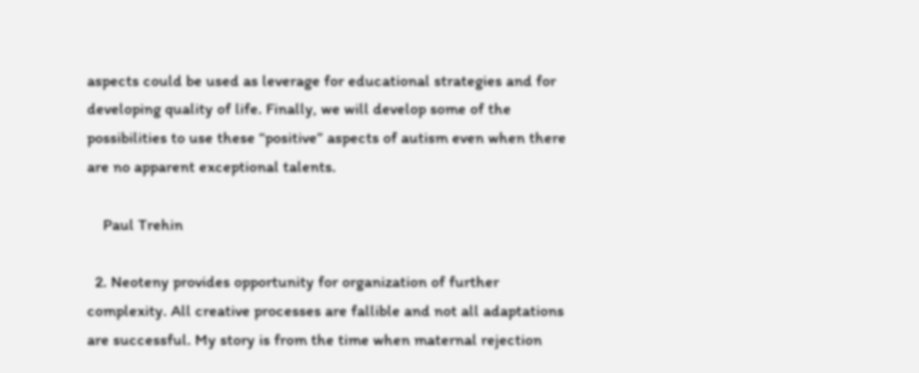aspects could be used as leverage for educational strategies and for developing quality of life. Finally, we will develop some of the possibilities to use these “positive” aspects of autism even when there are no apparent exceptional talents.

    Paul Trehin

  2. Neoteny provides opportunity for organization of further complexity. All creative processes are fallible and not all adaptations are successful. My story is from the time when maternal rejection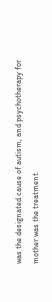was the designated cause of autism, and psychotherapy for mother was the treatment.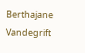Berthajane Vandegrift